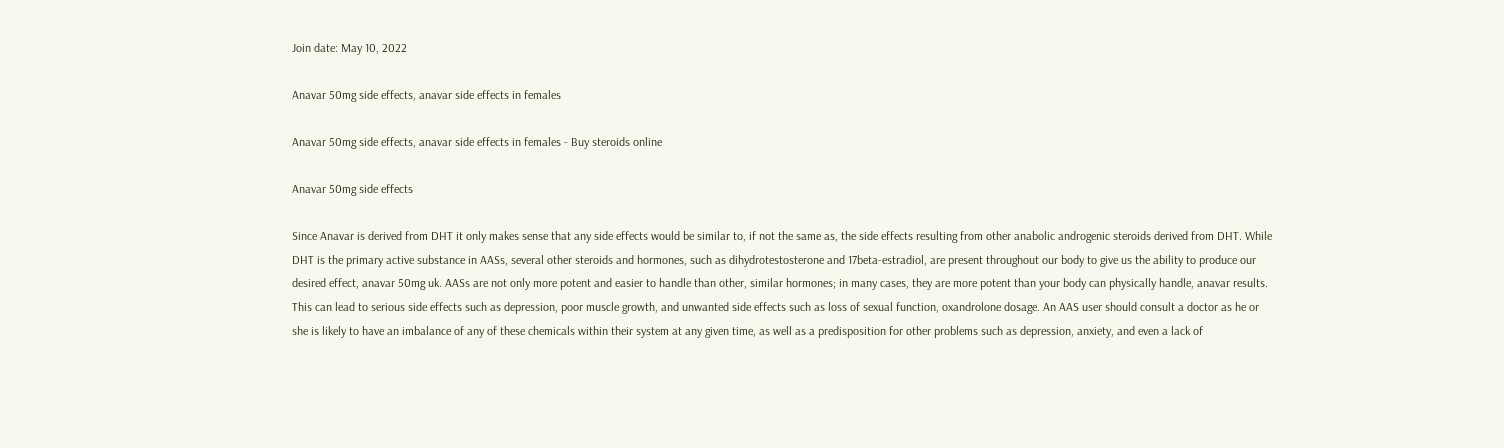Join date: May 10, 2022

Anavar 50mg side effects, anavar side effects in females

Anavar 50mg side effects, anavar side effects in females - Buy steroids online

Anavar 50mg side effects

Since Anavar is derived from DHT it only makes sense that any side effects would be similar to, if not the same as, the side effects resulting from other anabolic androgenic steroids derived from DHT. While DHT is the primary active substance in AASs, several other steroids and hormones, such as dihydrotestosterone and 17beta-estradiol, are present throughout our body to give us the ability to produce our desired effect, anavar 50mg uk. AASs are not only more potent and easier to handle than other, similar hormones; in many cases, they are more potent than your body can physically handle, anavar results. This can lead to serious side effects such as depression, poor muscle growth, and unwanted side effects such as loss of sexual function, oxandrolone dosage. An AAS user should consult a doctor as he or she is likely to have an imbalance of any of these chemicals within their system at any given time, as well as a predisposition for other problems such as depression, anxiety, and even a lack of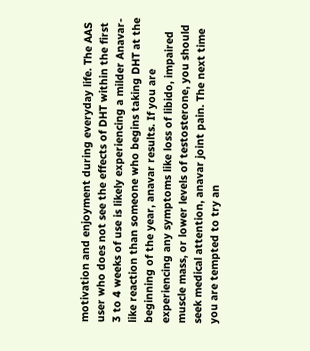motivation and enjoyment during everyday life. The AAS user who does not see the effects of DHT within the first 3 to 4 weeks of use is likely experiencing a milder Anavar-like reaction than someone who begins taking DHT at the beginning of the year, anavar results. If you are experiencing any symptoms like loss of libido, impaired muscle mass, or lower levels of testosterone, you should seek medical attention, anavar joint pain. The next time you are tempted to try an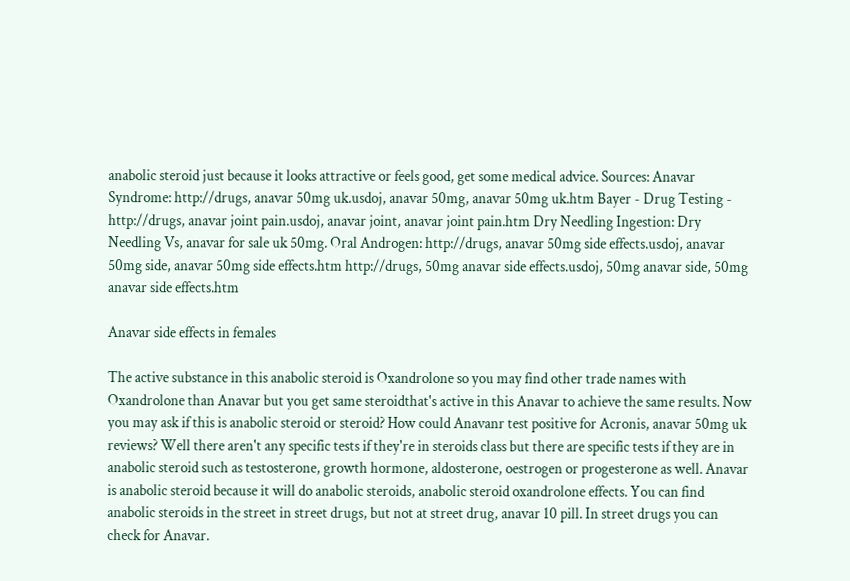anabolic steroid just because it looks attractive or feels good, get some medical advice. Sources: Anavar Syndrome: http://drugs, anavar 50mg uk.usdoj, anavar 50mg, anavar 50mg uk.htm Bayer - Drug Testing - http://drugs, anavar joint pain.usdoj, anavar joint, anavar joint pain.htm Dry Needling Ingestion: Dry Needling Vs, anavar for sale uk 50mg. Oral Androgen: http://drugs, anavar 50mg side effects.usdoj, anavar 50mg side, anavar 50mg side effects.htm http://drugs, 50mg anavar side effects.usdoj, 50mg anavar side, 50mg anavar side effects.htm

Anavar side effects in females

The active substance in this anabolic steroid is Oxandrolone so you may find other trade names with Oxandrolone than Anavar but you get same steroidthat's active in this Anavar to achieve the same results. Now you may ask if this is anabolic steroid or steroid? How could Anavanr test positive for Acronis, anavar 50mg uk reviews? Well there aren't any specific tests if they're in steroids class but there are specific tests if they are in anabolic steroid such as testosterone, growth hormone, aldosterone, oestrogen or progesterone as well. Anavar is anabolic steroid because it will do anabolic steroids, anabolic steroid oxandrolone effects. You can find anabolic steroids in the street in street drugs, but not at street drug, anavar 10 pill. In street drugs you can check for Anavar.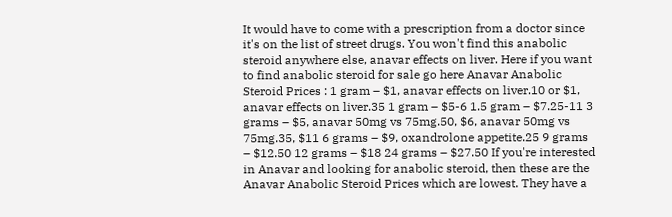It would have to come with a prescription from a doctor since it's on the list of street drugs. You won't find this anabolic steroid anywhere else, anavar effects on liver. Here if you want to find anabolic steroid for sale go here Anavar Anabolic Steroid Prices : 1 gram – $1, anavar effects on liver.10 or $1, anavar effects on liver.35 1 gram – $5-6 1.5 gram – $7.25-11 3 grams – $5, anavar 50mg vs 75mg.50, $6, anavar 50mg vs 75mg.35, $11 6 grams – $9, oxandrolone appetite.25 9 grams – $12.50 12 grams – $18 24 grams – $27.50 If you're interested in Anavar and looking for anabolic steroid, then these are the Anavar Anabolic Steroid Prices which are lowest. They have a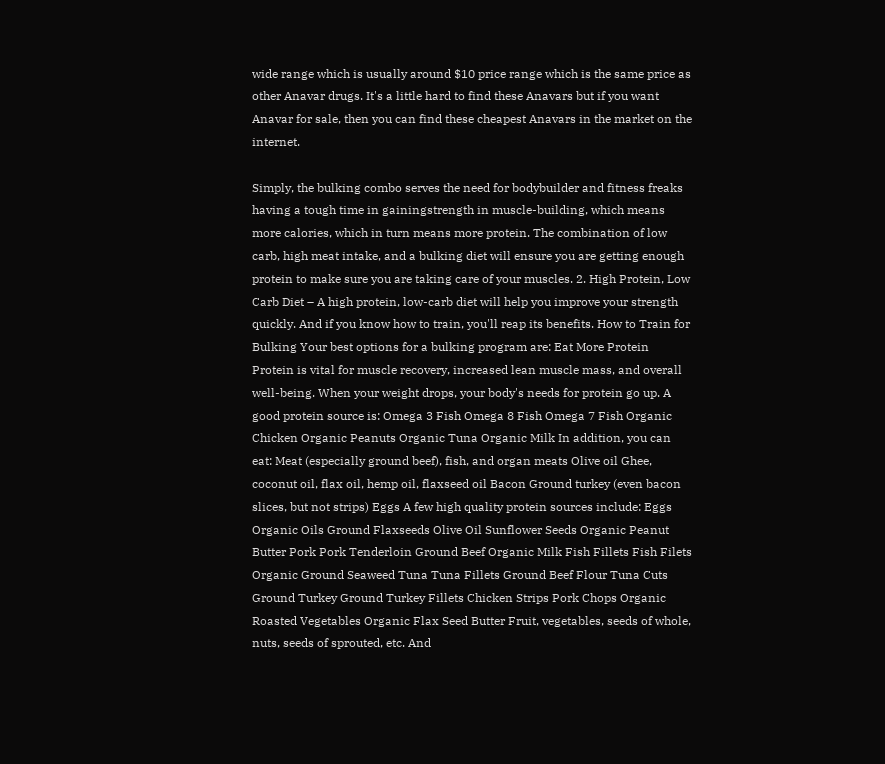wide range which is usually around $10 price range which is the same price as other Anavar drugs. It's a little hard to find these Anavars but if you want Anavar for sale, then you can find these cheapest Anavars in the market on the internet.

Simply, the bulking combo serves the need for bodybuilder and fitness freaks having a tough time in gainingstrength in muscle-building, which means more calories, which in turn means more protein. The combination of low carb, high meat intake, and a bulking diet will ensure you are getting enough protein to make sure you are taking care of your muscles. 2. High Protein, Low Carb Diet – A high protein, low-carb diet will help you improve your strength quickly. And if you know how to train, you'll reap its benefits. How to Train for Bulking Your best options for a bulking program are: Eat More Protein Protein is vital for muscle recovery, increased lean muscle mass, and overall well-being. When your weight drops, your body's needs for protein go up. A good protein source is: Omega 3 Fish Omega 8 Fish Omega 7 Fish Organic Chicken Organic Peanuts Organic Tuna Organic Milk In addition, you can eat: Meat (especially ground beef), fish, and organ meats Olive oil Ghee, coconut oil, flax oil, hemp oil, flaxseed oil Bacon Ground turkey (even bacon slices, but not strips) Eggs A few high quality protein sources include: Eggs Organic Oils Ground Flaxseeds Olive Oil Sunflower Seeds Organic Peanut Butter Pork Pork Tenderloin Ground Beef Organic Milk Fish Fillets Fish Filets Organic Ground Seaweed Tuna Tuna Fillets Ground Beef Flour Tuna Cuts Ground Turkey Ground Turkey Fillets Chicken Strips Pork Chops Organic Roasted Vegetables Organic Flax Seed Butter Fruit, vegetables, seeds of whole, nuts, seeds of sprouted, etc. And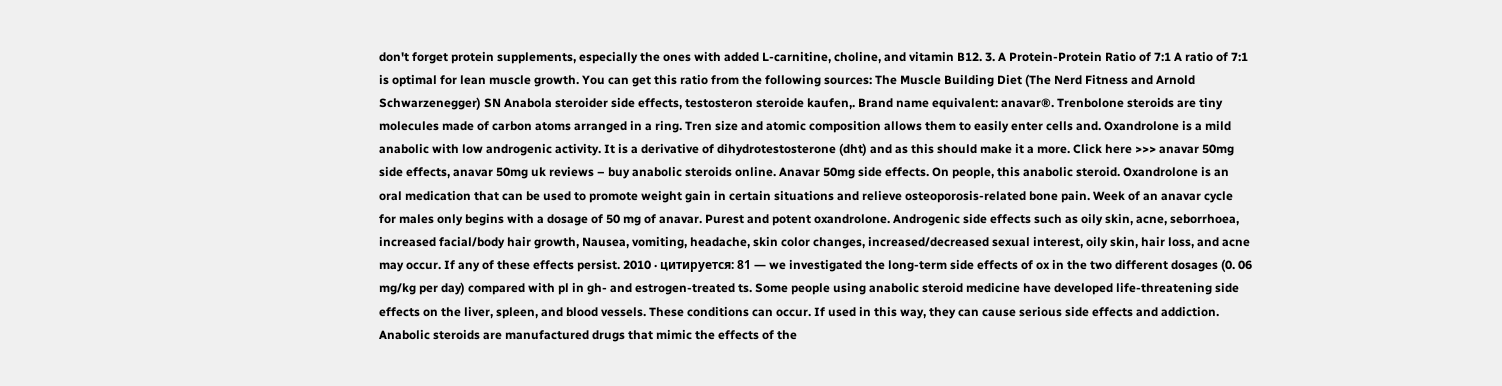don't forget protein supplements, especially the ones with added L-carnitine, choline, and vitamin B12. 3. A Protein-Protein Ratio of 7:1 A ratio of 7:1 is optimal for lean muscle growth. You can get this ratio from the following sources: The Muscle Building Diet (The Nerd Fitness and Arnold Schwarzenegger) SN Anabola steroider side effects, testosteron steroide kaufen,. Brand name equivalent: anavar®. Trenbolone steroids are tiny molecules made of carbon atoms arranged in a ring. Tren size and atomic composition allows them to easily enter cells and. Oxandrolone is a mild anabolic with low androgenic activity. It is a derivative of dihydrotestosterone (dht) and as this should make it a more. Click here >>> anavar 50mg side effects, anavar 50mg uk reviews – buy anabolic steroids online. Anavar 50mg side effects. On people, this anabolic steroid. Oxandrolone is an oral medication that can be used to promote weight gain in certain situations and relieve osteoporosis-related bone pain. Week of an anavar cycle for males only begins with a dosage of 50 mg of anavar. Purest and potent oxandrolone. Androgenic side effects such as oily skin, acne, seborrhoea, increased facial/body hair growth, Nausea, vomiting, headache, skin color changes, increased/decreased sexual interest, oily skin, hair loss, and acne may occur. If any of these effects persist. 2010 · цитируется: 81 — we investigated the long-term side effects of ox in the two different dosages (0. 06 mg/kg per day) compared with pl in gh- and estrogen-treated ts. Some people using anabolic steroid medicine have developed life-threatening side effects on the liver, spleen, and blood vessels. These conditions can occur. If used in this way, they can cause serious side effects and addiction. Anabolic steroids are manufactured drugs that mimic the effects of the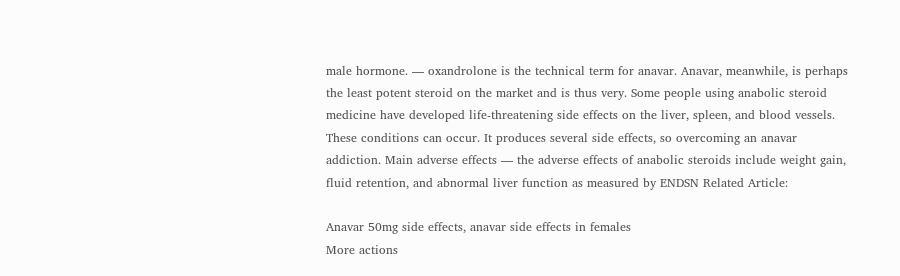male hormone. — oxandrolone is the technical term for anavar. Anavar, meanwhile, is perhaps the least potent steroid on the market and is thus very. Some people using anabolic steroid medicine have developed life-threatening side effects on the liver, spleen, and blood vessels. These conditions can occur. It produces several side effects, so overcoming an anavar addiction. Main adverse effects — the adverse effects of anabolic steroids include weight gain, fluid retention, and abnormal liver function as measured by ENDSN Related Article:

Anavar 50mg side effects, anavar side effects in females
More actions